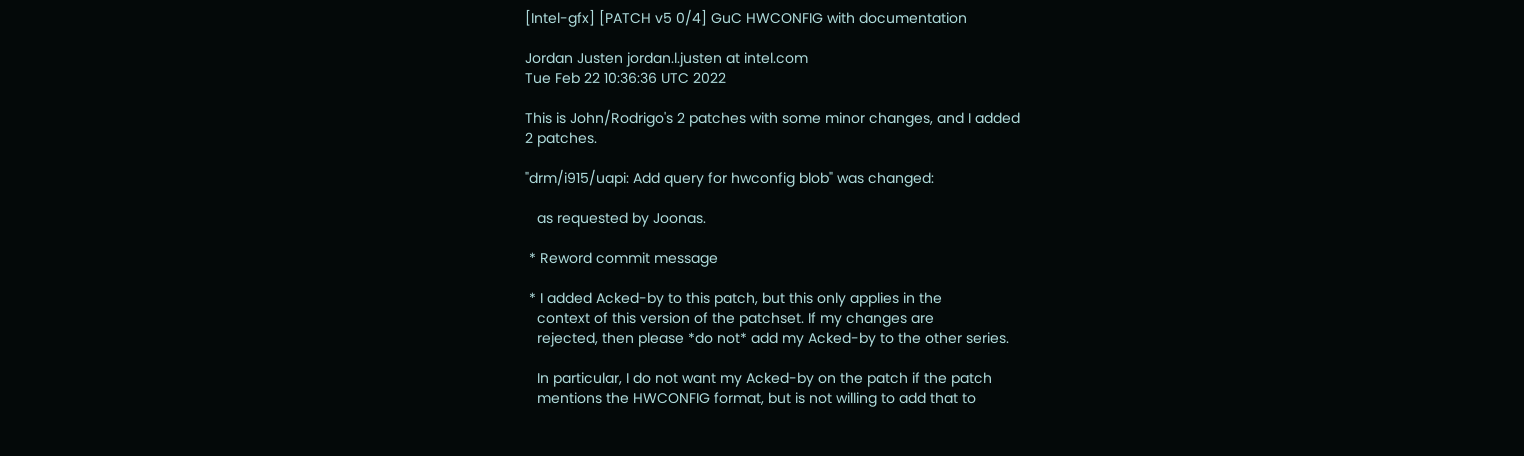[Intel-gfx] [PATCH v5 0/4] GuC HWCONFIG with documentation

Jordan Justen jordan.l.justen at intel.com
Tue Feb 22 10:36:36 UTC 2022

This is John/Rodrigo's 2 patches with some minor changes, and I added
2 patches.

"drm/i915/uapi: Add query for hwconfig blob" was changed:

   as requested by Joonas.

 * Reword commit message

 * I added Acked-by to this patch, but this only applies in the
   context of this version of the patchset. If my changes are
   rejected, then please *do not* add my Acked-by to the other series.

   In particular, I do not want my Acked-by on the patch if the patch
   mentions the HWCONFIG format, but is not willing to add that to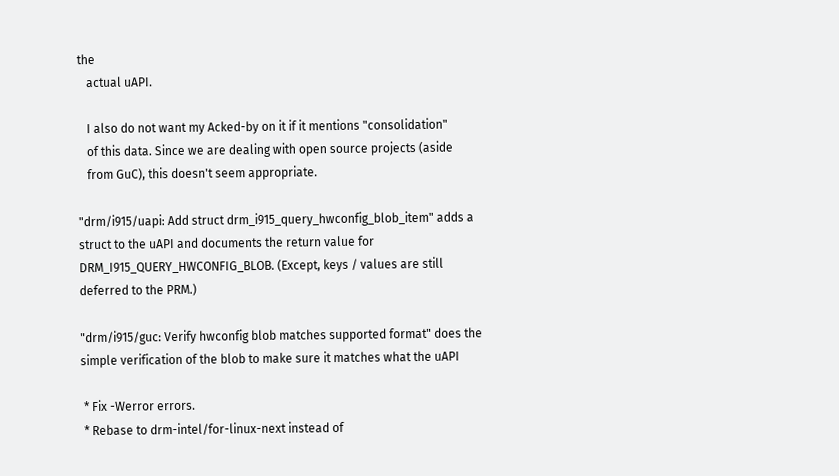the
   actual uAPI.

   I also do not want my Acked-by on it if it mentions "consolidation"
   of this data. Since we are dealing with open source projects (aside
   from GuC), this doesn't seem appropriate.

"drm/i915/uapi: Add struct drm_i915_query_hwconfig_blob_item" adds a
struct to the uAPI and documents the return value for
DRM_I915_QUERY_HWCONFIG_BLOB. (Except, keys / values are still
deferred to the PRM.)

"drm/i915/guc: Verify hwconfig blob matches supported format" does the
simple verification of the blob to make sure it matches what the uAPI

 * Fix -Werror errors.
 * Rebase to drm-intel/for-linux-next instead of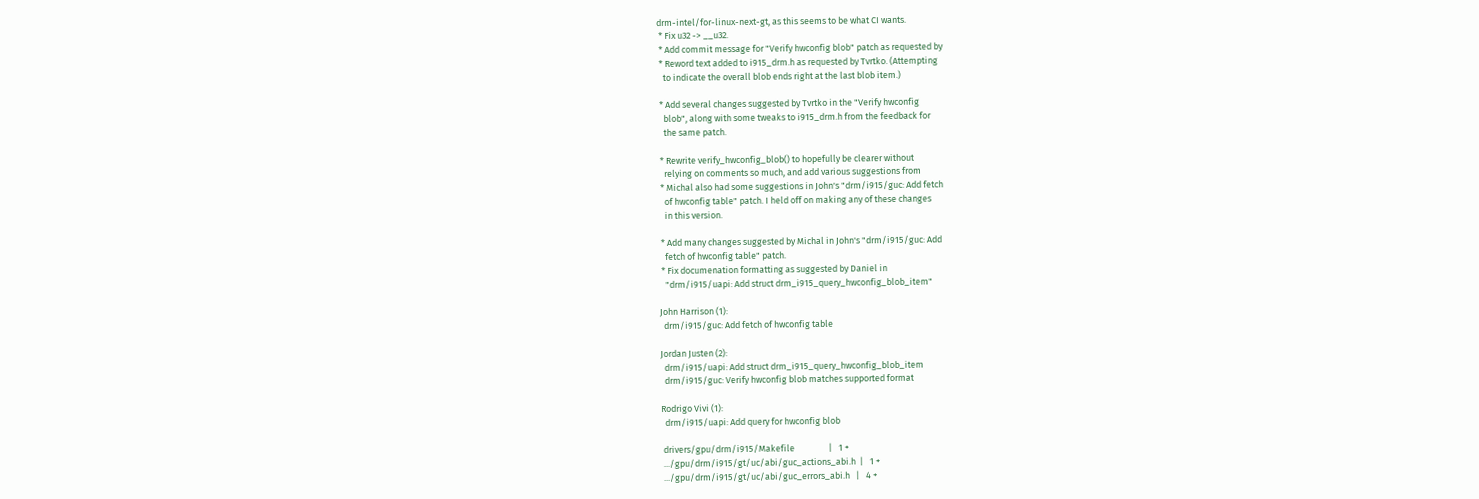drm-intel/for-linux-next-gt, as this seems to be what CI wants.
 * Fix u32 -> __u32.
 * Add commit message for "Verify hwconfig blob" patch as requested by
 * Reword text added to i915_drm.h as requested by Tvrtko. (Attempting
   to indicate the overall blob ends right at the last blob item.)

 * Add several changes suggested by Tvrtko in the "Verify hwconfig
   blob", along with some tweaks to i915_drm.h from the feedback for
   the same patch.

 * Rewrite verify_hwconfig_blob() to hopefully be clearer without
   relying on comments so much, and add various suggestions from
 * Michal also had some suggestions in John's "drm/i915/guc: Add fetch
   of hwconfig table" patch. I held off on making any of these changes
   in this version.

 * Add many changes suggested by Michal in John's "drm/i915/guc: Add
   fetch of hwconfig table" patch.
 * Fix documenation formatting as suggested by Daniel in
   "drm/i915/uapi: Add struct drm_i915_query_hwconfig_blob_item"

John Harrison (1):
  drm/i915/guc: Add fetch of hwconfig table

Jordan Justen (2):
  drm/i915/uapi: Add struct drm_i915_query_hwconfig_blob_item
  drm/i915/guc: Verify hwconfig blob matches supported format

Rodrigo Vivi (1):
  drm/i915/uapi: Add query for hwconfig blob

 drivers/gpu/drm/i915/Makefile                 |   1 +
 .../gpu/drm/i915/gt/uc/abi/guc_actions_abi.h  |   1 +
 .../gpu/drm/i915/gt/uc/abi/guc_errors_abi.h   |   4 +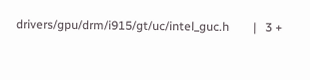drivers/gpu/drm/i915/gt/uc/intel_guc.h        |   3 +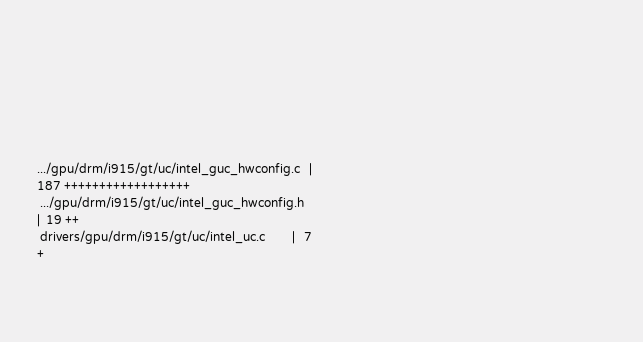.../gpu/drm/i915/gt/uc/intel_guc_hwconfig.c   | 187 ++++++++++++++++++
 .../gpu/drm/i915/gt/uc/intel_guc_hwconfig.h   |  19 ++
 drivers/gpu/drm/i915/gt/uc/intel_uc.c         |   7 +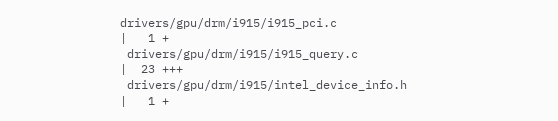drivers/gpu/drm/i915/i915_pci.c               |   1 +
 drivers/gpu/drm/i915/i915_query.c             |  23 +++
 drivers/gpu/drm/i915/intel_device_info.h      |   1 +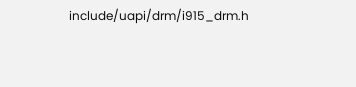include/uapi/drm/i915_drm.h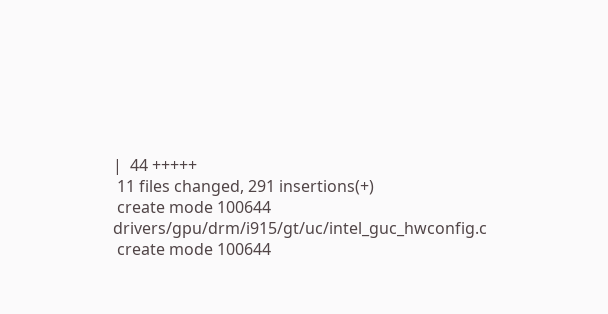|  44 +++++
 11 files changed, 291 insertions(+)
 create mode 100644 drivers/gpu/drm/i915/gt/uc/intel_guc_hwconfig.c
 create mode 100644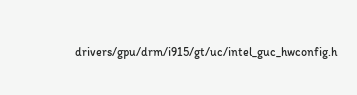drivers/gpu/drm/i915/gt/uc/intel_guc_hwconfig.h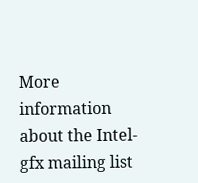More information about the Intel-gfx mailing list